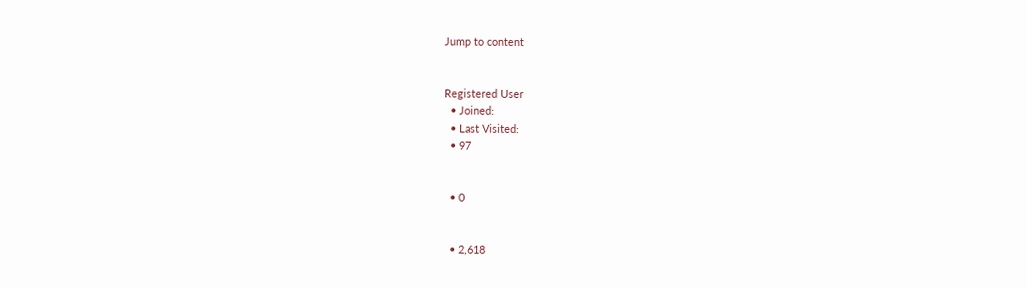Jump to content


Registered User
  • Joined:
  • Last Visited:
  • 97


  • 0


  • 2,618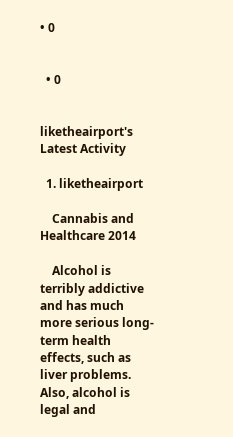• 0


  • 0


liketheairport's Latest Activity

  1. liketheairport

    Cannabis and Healthcare 2014

    Alcohol is terribly addictive and has much more serious long-term health effects, such as liver problems. Also, alcohol is legal and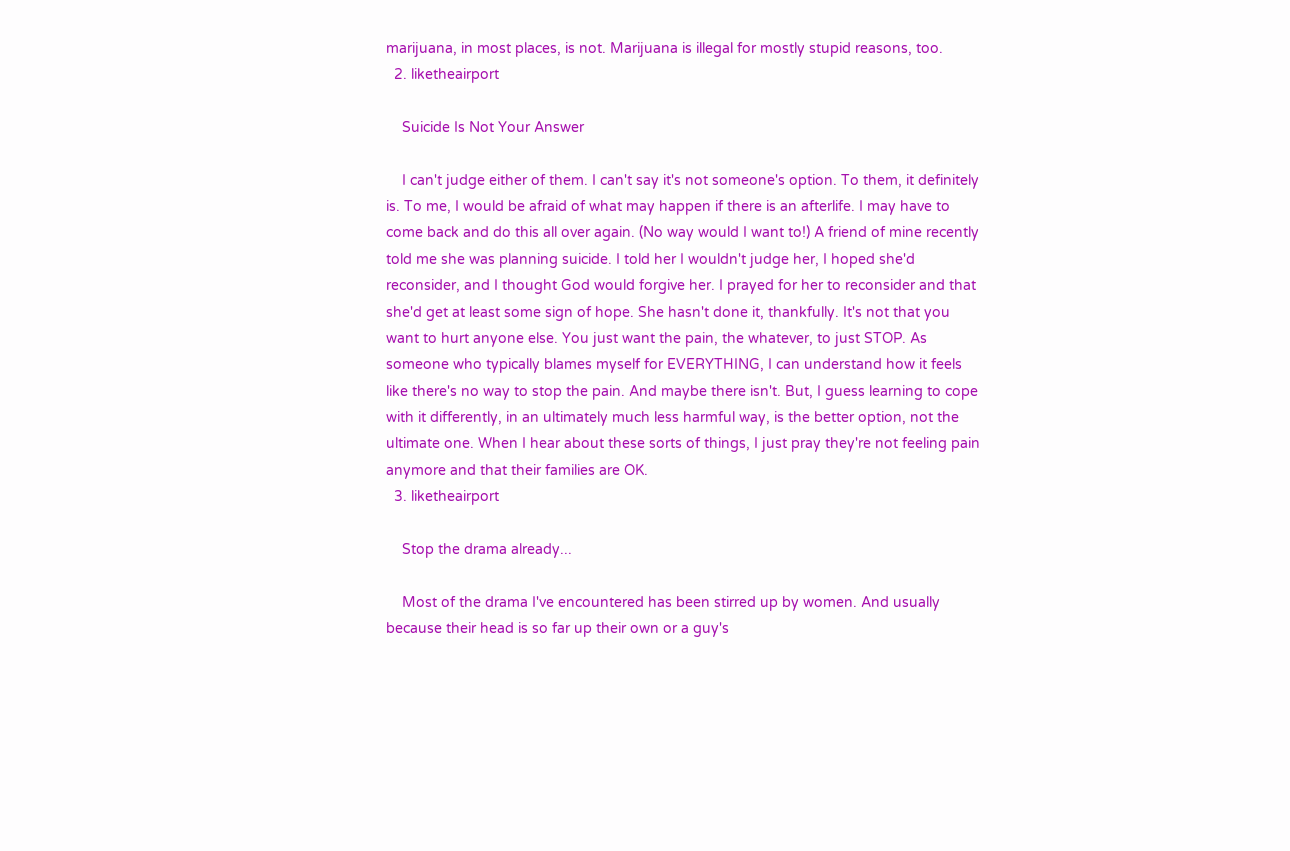marijuana, in most places, is not. Marijuana is illegal for mostly stupid reasons, too.
  2. liketheairport

    Suicide Is Not Your Answer

    I can't judge either of them. I can't say it's not someone's option. To them, it definitely is. To me, I would be afraid of what may happen if there is an afterlife. I may have to come back and do this all over again. (No way would I want to!) A friend of mine recently told me she was planning suicide. I told her I wouldn't judge her, I hoped she'd reconsider, and I thought God would forgive her. I prayed for her to reconsider and that she'd get at least some sign of hope. She hasn't done it, thankfully. It's not that you want to hurt anyone else. You just want the pain, the whatever, to just STOP. As someone who typically blames myself for EVERYTHING, I can understand how it feels like there's no way to stop the pain. And maybe there isn't. But, I guess learning to cope with it differently, in an ultimately much less harmful way, is the better option, not the ultimate one. When I hear about these sorts of things, I just pray they're not feeling pain anymore and that their families are OK.
  3. liketheairport

    Stop the drama already...

    Most of the drama I've encountered has been stirred up by women. And usually because their head is so far up their own or a guy's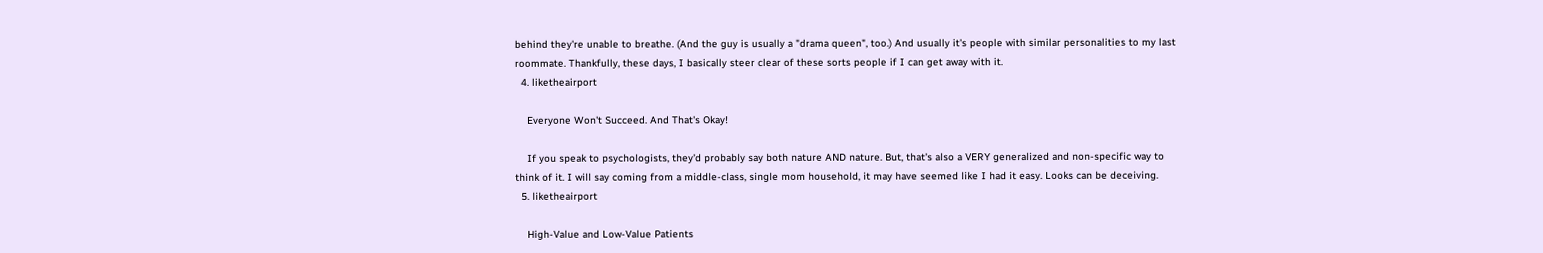behind they're unable to breathe. (And the guy is usually a "drama queen", too.) And usually it's people with similar personalities to my last roommate. Thankfully, these days, I basically steer clear of these sorts people if I can get away with it.
  4. liketheairport

    Everyone Won't Succeed. And That's Okay!

    If you speak to psychologists, they'd probably say both nature AND nature. But, that's also a VERY generalized and non-specific way to think of it. I will say coming from a middle-class, single mom household, it may have seemed like I had it easy. Looks can be deceiving.
  5. liketheairport

    High-Value and Low-Value Patients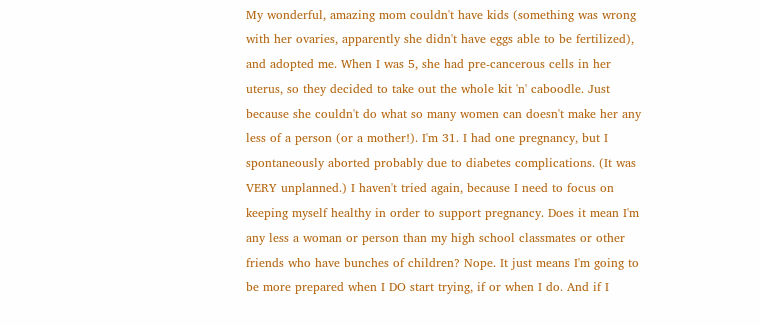My wonderful, amazing mom couldn't have kids (something was wrong with her ovaries, apparently she didn't have eggs able to be fertilized), and adopted me. When I was 5, she had pre-cancerous cells in her uterus, so they decided to take out the whole kit 'n' caboodle. Just because she couldn't do what so many women can doesn't make her any less of a person (or a mother!). I'm 31. I had one pregnancy, but I spontaneously aborted probably due to diabetes complications. (It was VERY unplanned.) I haven't tried again, because I need to focus on keeping myself healthy in order to support pregnancy. Does it mean I'm any less a woman or person than my high school classmates or other friends who have bunches of children? Nope. It just means I'm going to be more prepared when I DO start trying, if or when I do. And if I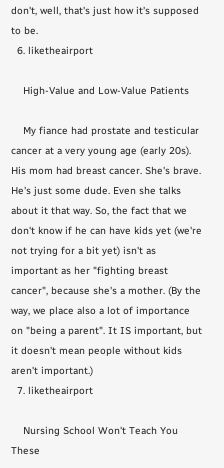don't, well, that's just how it's supposed to be.
  6. liketheairport

    High-Value and Low-Value Patients

    My fiance had prostate and testicular cancer at a very young age (early 20s). His mom had breast cancer. She's brave. He's just some dude. Even she talks about it that way. So, the fact that we don't know if he can have kids yet (we're not trying for a bit yet) isn't as important as her "fighting breast cancer", because she's a mother. (By the way, we place also a lot of importance on "being a parent". It IS important, but it doesn't mean people without kids aren't important.)
  7. liketheairport

    Nursing School Won't Teach You These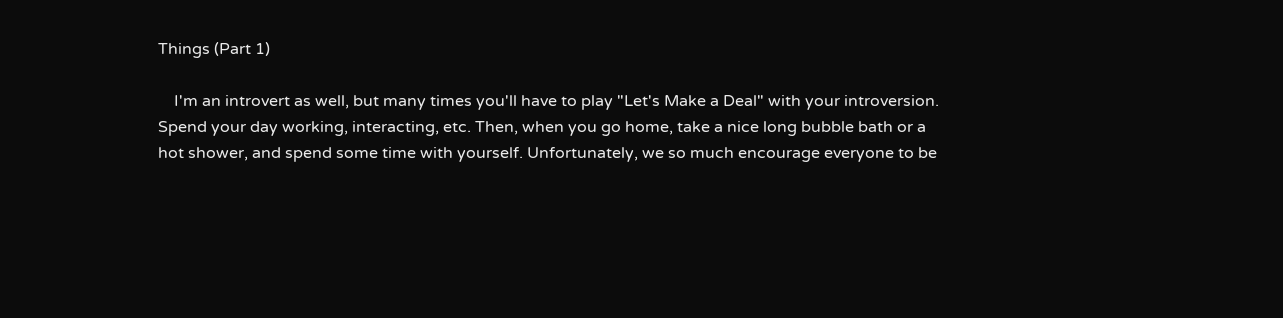Things (Part 1)

    I'm an introvert as well, but many times you'll have to play "Let's Make a Deal" with your introversion. Spend your day working, interacting, etc. Then, when you go home, take a nice long bubble bath or a hot shower, and spend some time with yourself. Unfortunately, we so much encourage everyone to be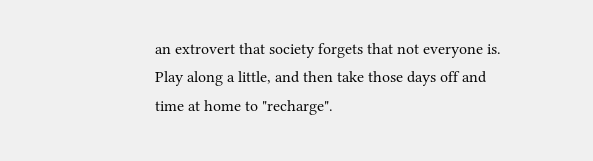an extrovert that society forgets that not everyone is. Play along a little, and then take those days off and time at home to "recharge".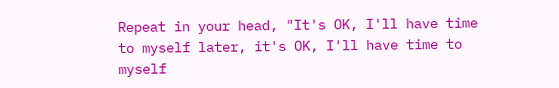Repeat in your head, "It's OK, I'll have time to myself later, it's OK, I'll have time to myself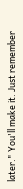later." You'll make it. Just remember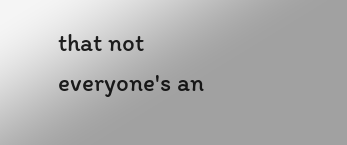that not everyone's an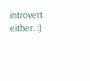introvert either. :)